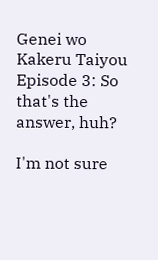Genei wo Kakeru Taiyou Episode 3: So that's the answer, huh?

I'm not sure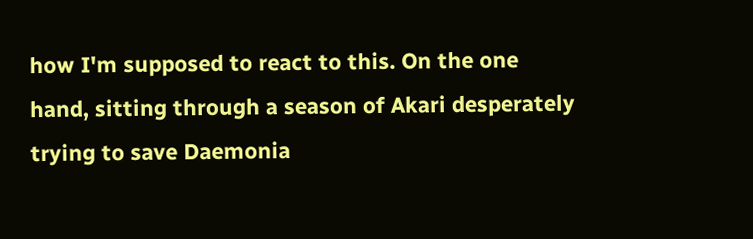how I'm supposed to react to this. On the one hand, sitting through a season of Akari desperately trying to save Daemonia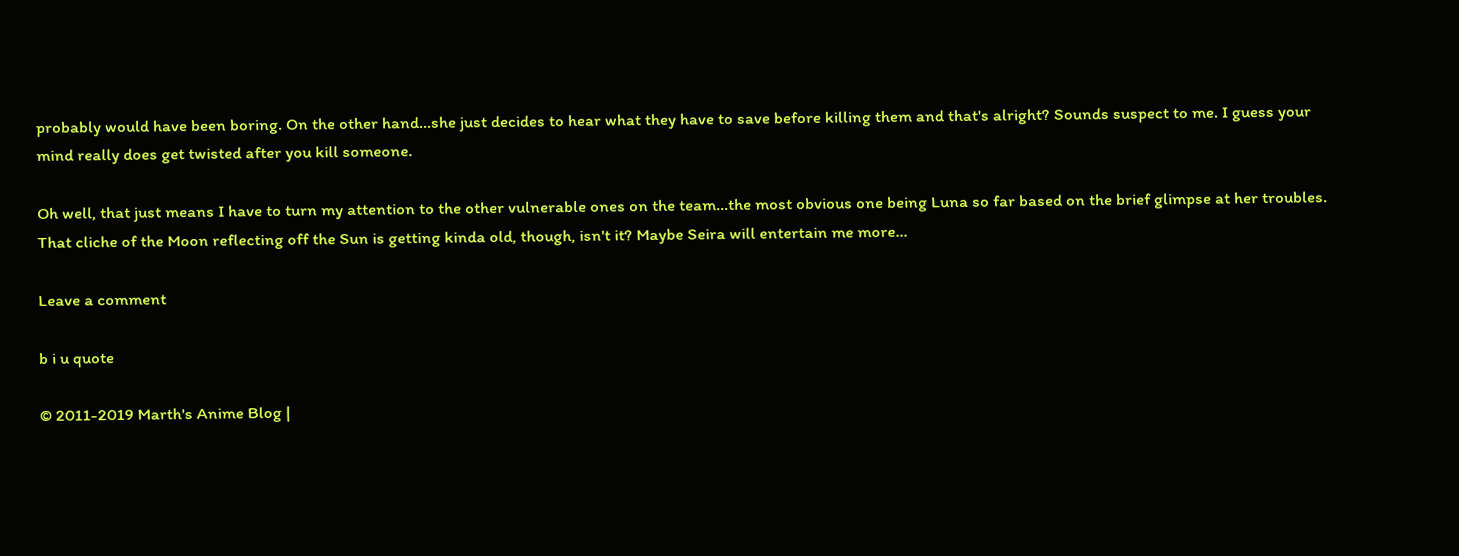probably would have been boring. On the other hand...she just decides to hear what they have to save before killing them and that's alright? Sounds suspect to me. I guess your mind really does get twisted after you kill someone.

Oh well, that just means I have to turn my attention to the other vulnerable ones on the team...the most obvious one being Luna so far based on the brief glimpse at her troubles. That cliche of the Moon reflecting off the Sun is getting kinda old, though, isn't it? Maybe Seira will entertain me more...

Leave a comment

b i u quote

© 2011-2019 Marth's Anime Blog |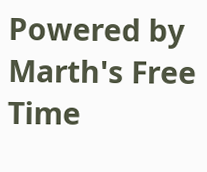Powered by Marth's Free Time